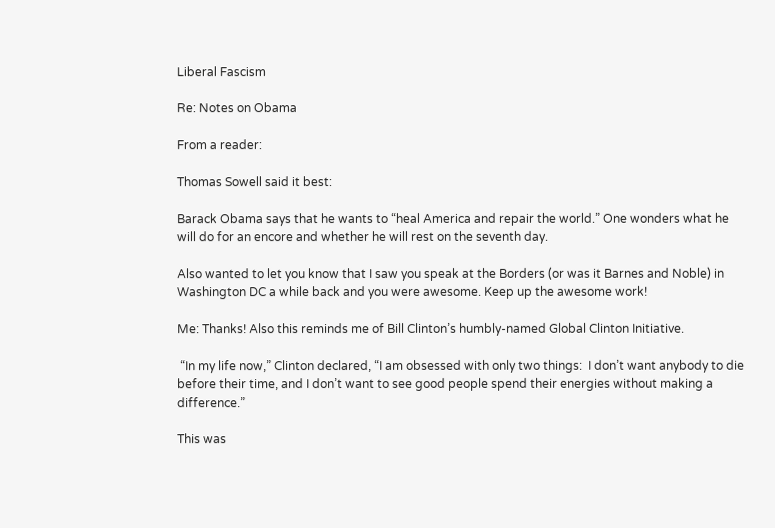Liberal Fascism

Re: Notes on Obama

From a reader:

Thomas Sowell said it best:

Barack Obama says that he wants to “heal America and repair the world.” One wonders what he will do for an encore and whether he will rest on the seventh day.

Also wanted to let you know that I saw you speak at the Borders (or was it Barnes and Noble) in Washington DC a while back and you were awesome. Keep up the awesome work!

Me: Thanks! Also this reminds me of Bill Clinton’s humbly-named Global Clinton Initiative.

 “In my life now,” Clinton declared, “I am obsessed with only two things:  I don’t want anybody to die before their time, and I don’t want to see good people spend their energies without making a difference.”

This was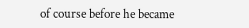of course before he became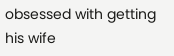obsessed with getting his wife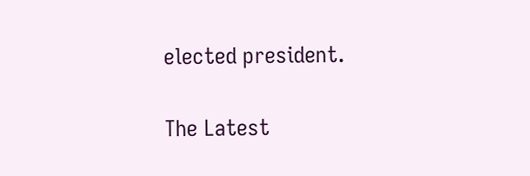elected president.


The Latest